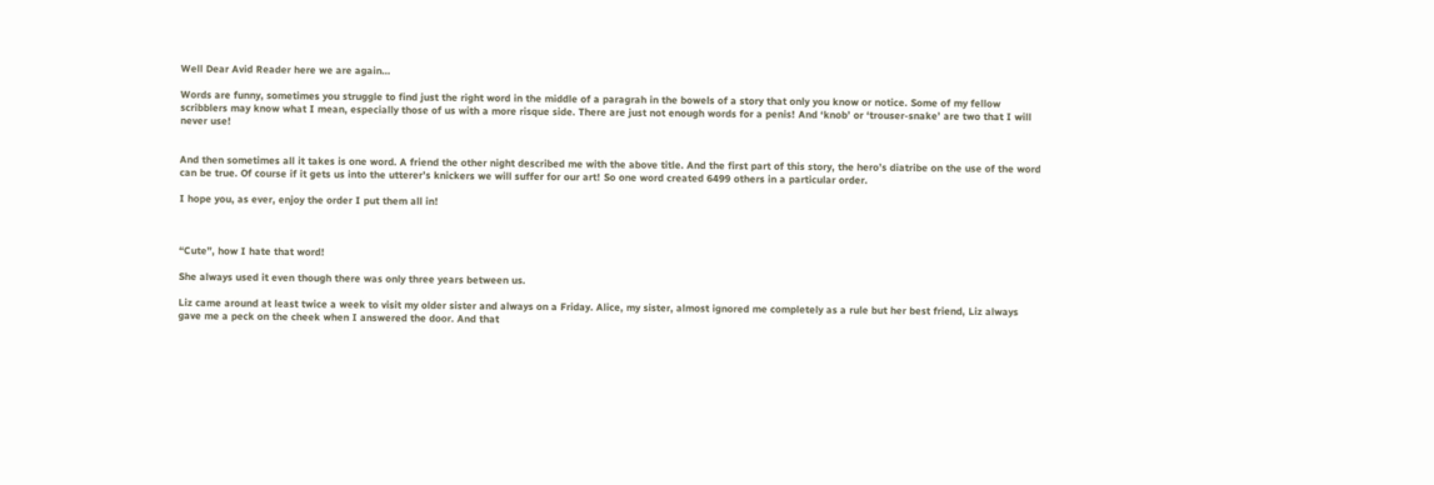Well Dear Avid Reader here we are again…

Words are funny, sometimes you struggle to find just the right word in the middle of a paragrah in the bowels of a story that only you know or notice. Some of my fellow scribblers may know what I mean, especially those of us with a more risque side. There are just not enough words for a penis! And ‘knob’ or ‘trouser-snake’ are two that I will never use!


And then sometimes all it takes is one word. A friend the other night described me with the above title. And the first part of this story, the hero’s diatribe on the use of the word can be true. Of course if it gets us into the utterer’s knickers we will suffer for our art! So one word created 6499 others in a particular order.

I hope you, as ever, enjoy the order I put them all in!



“Cute”, how I hate that word!

She always used it even though there was only three years between us.

Liz came around at least twice a week to visit my older sister and always on a Friday. Alice, my sister, almost ignored me completely as a rule but her best friend, Liz always gave me a peck on the cheek when I answered the door. And that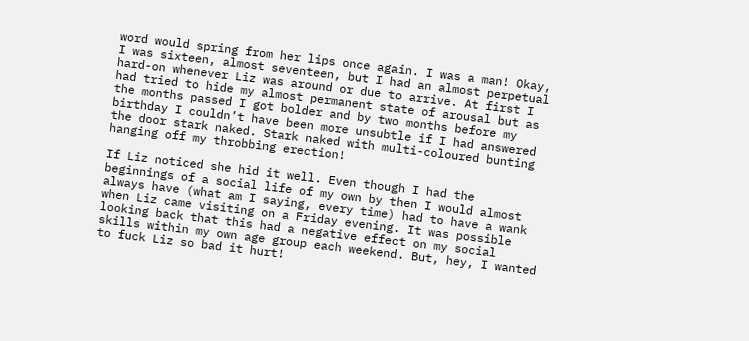word would spring from her lips once again. I was a man! Okay, I was sixteen, almost seventeen, but I had an almost perpetual hard-on whenever Liz was around or due to arrive. At first I had tried to hide my almost permanent state of arousal but as the months passed I got bolder and by two months before my birthday I couldn’t have been more unsubtle if I had answered the door stark naked. Stark naked with multi-coloured bunting hanging off my throbbing erection!

If Liz noticed she hid it well. Even though I had the beginnings of a social life of my own by then I would almost always have (what am I saying, every time) had to have a wank when Liz came visiting on a Friday evening. It was possible looking back that this had a negative effect on my social skills within my own age group each weekend. But, hey, I wanted to fuck Liz so bad it hurt!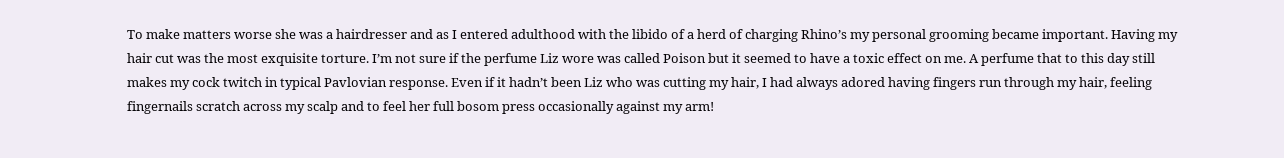To make matters worse she was a hairdresser and as I entered adulthood with the libido of a herd of charging Rhino’s my personal grooming became important. Having my hair cut was the most exquisite torture. I’m not sure if the perfume Liz wore was called Poison but it seemed to have a toxic effect on me. A perfume that to this day still makes my cock twitch in typical Pavlovian response. Even if it hadn’t been Liz who was cutting my hair, I had always adored having fingers run through my hair, feeling fingernails scratch across my scalp and to feel her full bosom press occasionally against my arm!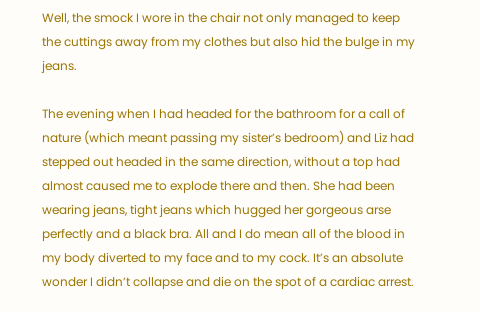Well, the smock I wore in the chair not only managed to keep the cuttings away from my clothes but also hid the bulge in my jeans.

The evening when I had headed for the bathroom for a call of nature (which meant passing my sister’s bedroom) and Liz had stepped out headed in the same direction, without a top had almost caused me to explode there and then. She had been wearing jeans, tight jeans which hugged her gorgeous arse perfectly and a black bra. All and I do mean all of the blood in my body diverted to my face and to my cock. It’s an absolute wonder I didn’t collapse and die on the spot of a cardiac arrest.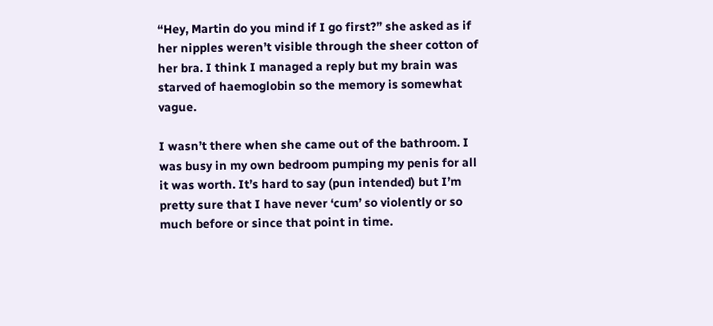“Hey, Martin do you mind if I go first?” she asked as if her nipples weren’t visible through the sheer cotton of her bra. I think I managed a reply but my brain was starved of haemoglobin so the memory is somewhat vague.

I wasn’t there when she came out of the bathroom. I was busy in my own bedroom pumping my penis for all it was worth. It’s hard to say (pun intended) but I’m pretty sure that I have never ‘cum’ so violently or so much before or since that point in time.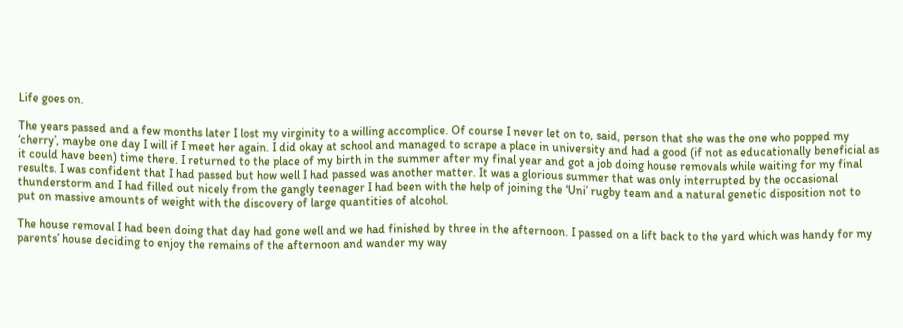Life goes on.

The years passed and a few months later I lost my virginity to a willing accomplice. Of course I never let on to, said, person that she was the one who popped my ‘cherry’, maybe one day I will if I meet her again. I did okay at school and managed to scrape a place in university and had a good (if not as educationally beneficial as it could have been) time there. I returned to the place of my birth in the summer after my final year and got a job doing house removals while waiting for my final results. I was confident that I had passed but how well I had passed was another matter. It was a glorious summer that was only interrupted by the occasional thunderstorm and I had filled out nicely from the gangly teenager I had been with the help of joining the ‘Uni’ rugby team and a natural genetic disposition not to put on massive amounts of weight with the discovery of large quantities of alcohol.

The house removal I had been doing that day had gone well and we had finished by three in the afternoon. I passed on a lift back to the yard which was handy for my parents’ house deciding to enjoy the remains of the afternoon and wander my way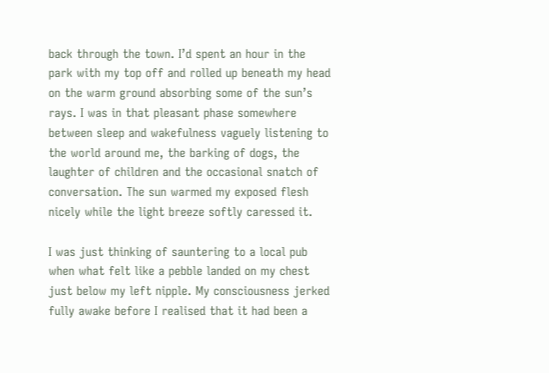back through the town. I’d spent an hour in the park with my top off and rolled up beneath my head on the warm ground absorbing some of the sun’s rays. I was in that pleasant phase somewhere between sleep and wakefulness vaguely listening to the world around me, the barking of dogs, the laughter of children and the occasional snatch of conversation. The sun warmed my exposed flesh nicely while the light breeze softly caressed it.

I was just thinking of sauntering to a local pub when what felt like a pebble landed on my chest just below my left nipple. My consciousness jerked fully awake before I realised that it had been a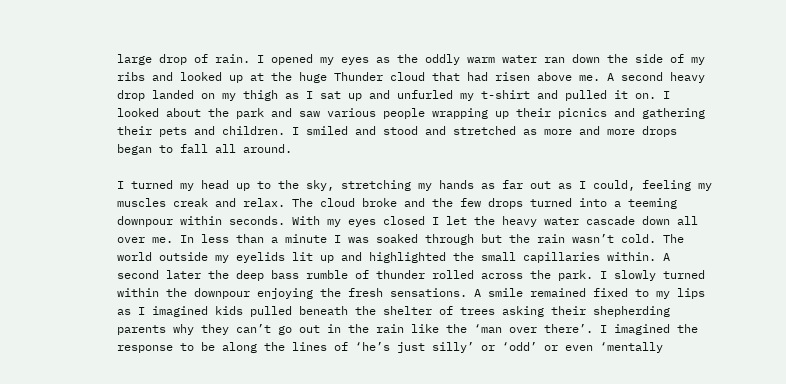large drop of rain. I opened my eyes as the oddly warm water ran down the side of my ribs and looked up at the huge Thunder cloud that had risen above me. A second heavy drop landed on my thigh as I sat up and unfurled my t-shirt and pulled it on. I looked about the park and saw various people wrapping up their picnics and gathering their pets and children. I smiled and stood and stretched as more and more drops began to fall all around.

I turned my head up to the sky, stretching my hands as far out as I could, feeling my muscles creak and relax. The cloud broke and the few drops turned into a teeming downpour within seconds. With my eyes closed I let the heavy water cascade down all over me. In less than a minute I was soaked through but the rain wasn’t cold. The world outside my eyelids lit up and highlighted the small capillaries within. A second later the deep bass rumble of thunder rolled across the park. I slowly turned within the downpour enjoying the fresh sensations. A smile remained fixed to my lips as I imagined kids pulled beneath the shelter of trees asking their shepherding parents why they can’t go out in the rain like the ‘man over there’. I imagined the response to be along the lines of ‘he’s just silly’ or ‘odd’ or even ‘mentally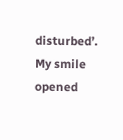disturbed’. My smile opened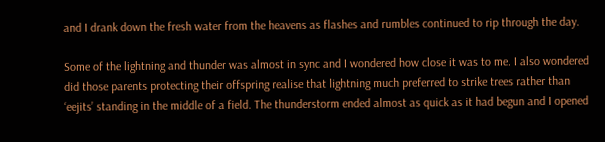and I drank down the fresh water from the heavens as flashes and rumbles continued to rip through the day.

Some of the lightning and thunder was almost in sync and I wondered how close it was to me. I also wondered did those parents protecting their offspring realise that lightning much preferred to strike trees rather than ‘eejits’ standing in the middle of a field. The thunderstorm ended almost as quick as it had begun and I opened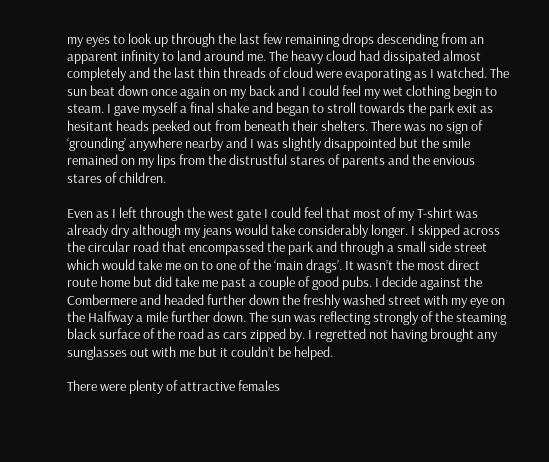my eyes to look up through the last few remaining drops descending from an apparent infinity to land around me. The heavy cloud had dissipated almost completely and the last thin threads of cloud were evaporating as I watched. The sun beat down once again on my back and I could feel my wet clothing begin to steam. I gave myself a final shake and began to stroll towards the park exit as hesitant heads peeked out from beneath their shelters. There was no sign of ‘grounding’ anywhere nearby and I was slightly disappointed but the smile remained on my lips from the distrustful stares of parents and the envious stares of children.

Even as I left through the west gate I could feel that most of my T-shirt was already dry although my jeans would take considerably longer. I skipped across the circular road that encompassed the park and through a small side street which would take me on to one of the ‘main drags’. It wasn’t the most direct route home but did take me past a couple of good pubs. I decide against the Combermere and headed further down the freshly washed street with my eye on the Halfway a mile further down. The sun was reflecting strongly of the steaming black surface of the road as cars zipped by. I regretted not having brought any sunglasses out with me but it couldn’t be helped.

There were plenty of attractive females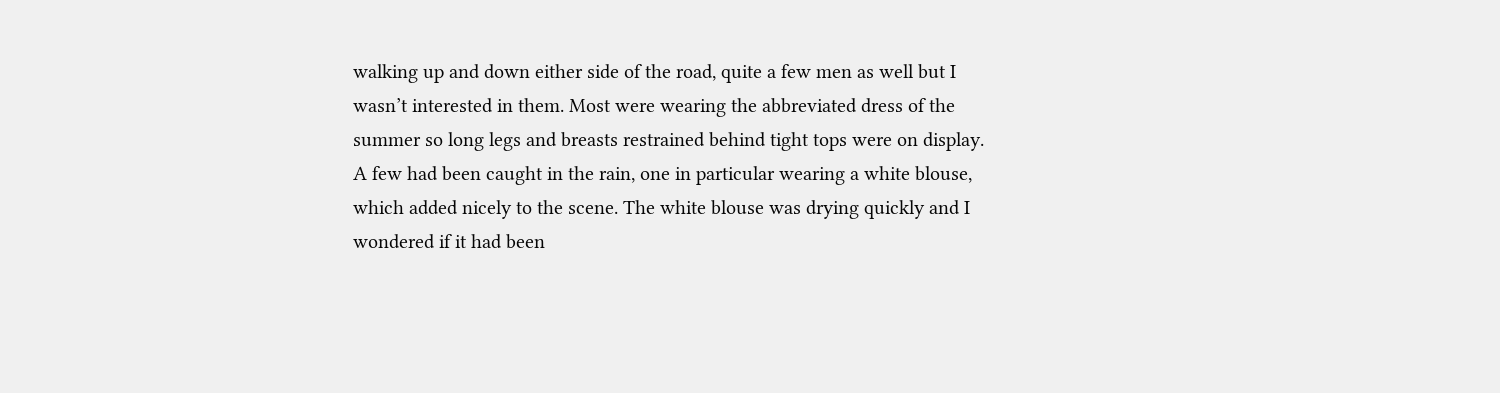walking up and down either side of the road, quite a few men as well but I wasn’t interested in them. Most were wearing the abbreviated dress of the summer so long legs and breasts restrained behind tight tops were on display. A few had been caught in the rain, one in particular wearing a white blouse, which added nicely to the scene. The white blouse was drying quickly and I wondered if it had been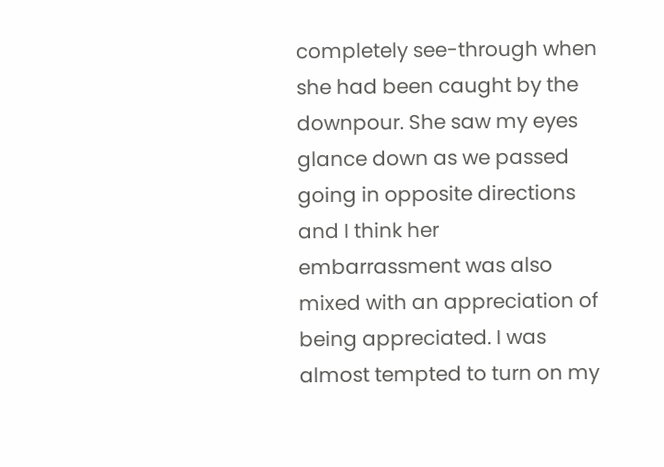completely see-through when she had been caught by the downpour. She saw my eyes glance down as we passed going in opposite directions and I think her embarrassment was also mixed with an appreciation of being appreciated. I was almost tempted to turn on my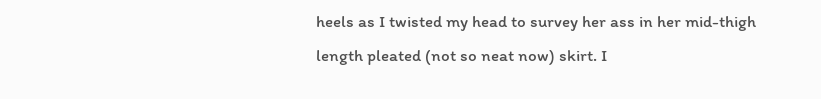heels as I twisted my head to survey her ass in her mid-thigh length pleated (not so neat now) skirt. I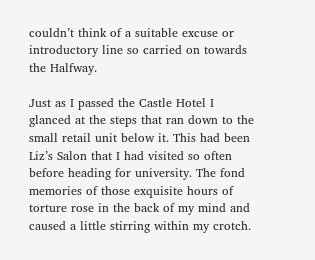couldn’t think of a suitable excuse or introductory line so carried on towards the Halfway.

Just as I passed the Castle Hotel I glanced at the steps that ran down to the small retail unit below it. This had been Liz’s Salon that I had visited so often before heading for university. The fond memories of those exquisite hours of torture rose in the back of my mind and caused a little stirring within my crotch.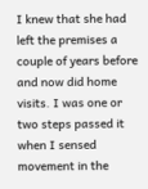I knew that she had left the premises a couple of years before and now did home visits. I was one or two steps passed it when I sensed movement in the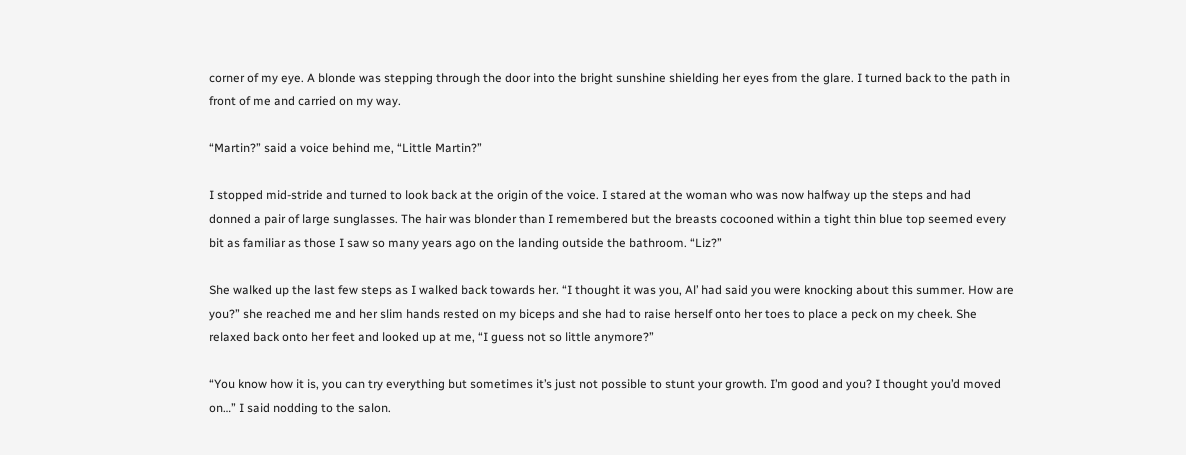corner of my eye. A blonde was stepping through the door into the bright sunshine shielding her eyes from the glare. I turned back to the path in front of me and carried on my way.

“Martin?” said a voice behind me, “Little Martin?”

I stopped mid-stride and turned to look back at the origin of the voice. I stared at the woman who was now halfway up the steps and had donned a pair of large sunglasses. The hair was blonder than I remembered but the breasts cocooned within a tight thin blue top seemed every bit as familiar as those I saw so many years ago on the landing outside the bathroom. “Liz?”

She walked up the last few steps as I walked back towards her. “I thought it was you, Al’ had said you were knocking about this summer. How are you?” she reached me and her slim hands rested on my biceps and she had to raise herself onto her toes to place a peck on my cheek. She relaxed back onto her feet and looked up at me, “I guess not so little anymore?”

“You know how it is, you can try everything but sometimes it’s just not possible to stunt your growth. I’m good and you? I thought you’d moved on…” I said nodding to the salon.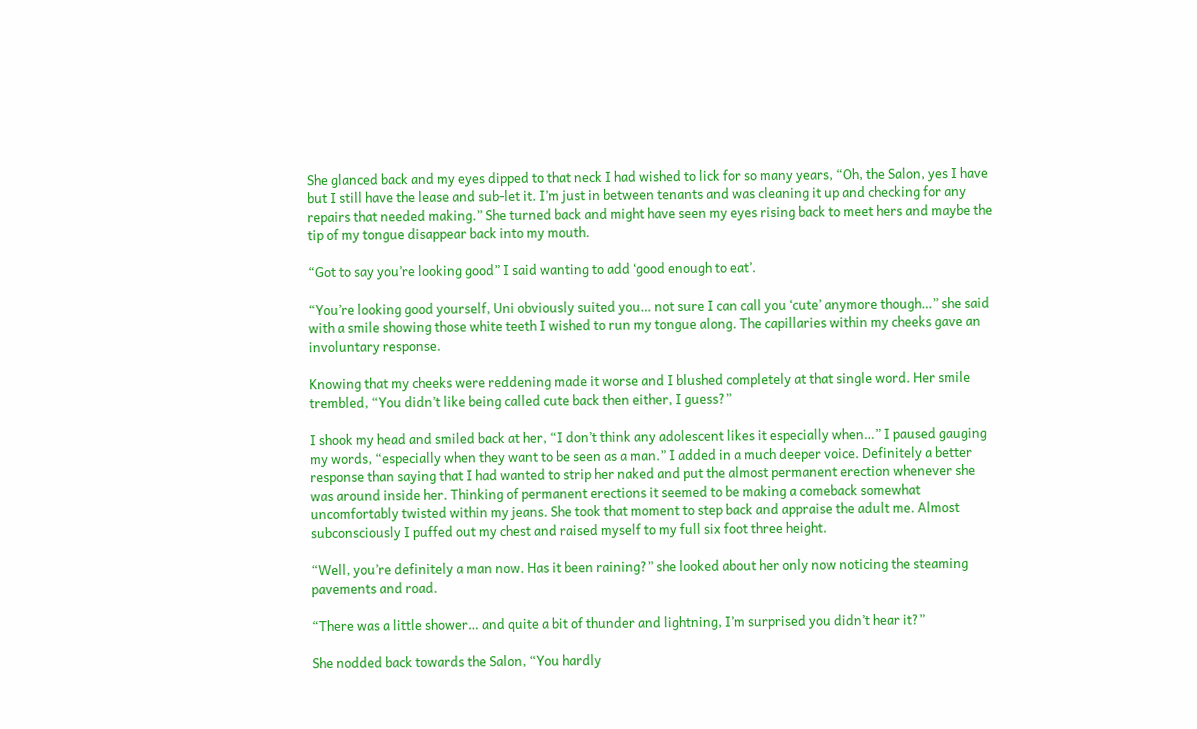She glanced back and my eyes dipped to that neck I had wished to lick for so many years, “Oh, the Salon, yes I have but I still have the lease and sub-let it. I’m just in between tenants and was cleaning it up and checking for any repairs that needed making.” She turned back and might have seen my eyes rising back to meet hers and maybe the tip of my tongue disappear back into my mouth.

“Got to say you’re looking good” I said wanting to add ‘good enough to eat’.

“You’re looking good yourself, Uni obviously suited you… not sure I can call you ‘cute’ anymore though…” she said with a smile showing those white teeth I wished to run my tongue along. The capillaries within my cheeks gave an involuntary response.

Knowing that my cheeks were reddening made it worse and I blushed completely at that single word. Her smile trembled, “You didn’t like being called cute back then either, I guess?”

I shook my head and smiled back at her, “I don’t think any adolescent likes it especially when…” I paused gauging my words, “especially when they want to be seen as a man.” I added in a much deeper voice. Definitely a better response than saying that I had wanted to strip her naked and put the almost permanent erection whenever she was around inside her. Thinking of permanent erections it seemed to be making a comeback somewhat uncomfortably twisted within my jeans. She took that moment to step back and appraise the adult me. Almost subconsciously I puffed out my chest and raised myself to my full six foot three height.

“Well, you’re definitely a man now. Has it been raining?” she looked about her only now noticing the steaming pavements and road.

“There was a little shower… and quite a bit of thunder and lightning, I’m surprised you didn’t hear it?”

She nodded back towards the Salon, “You hardly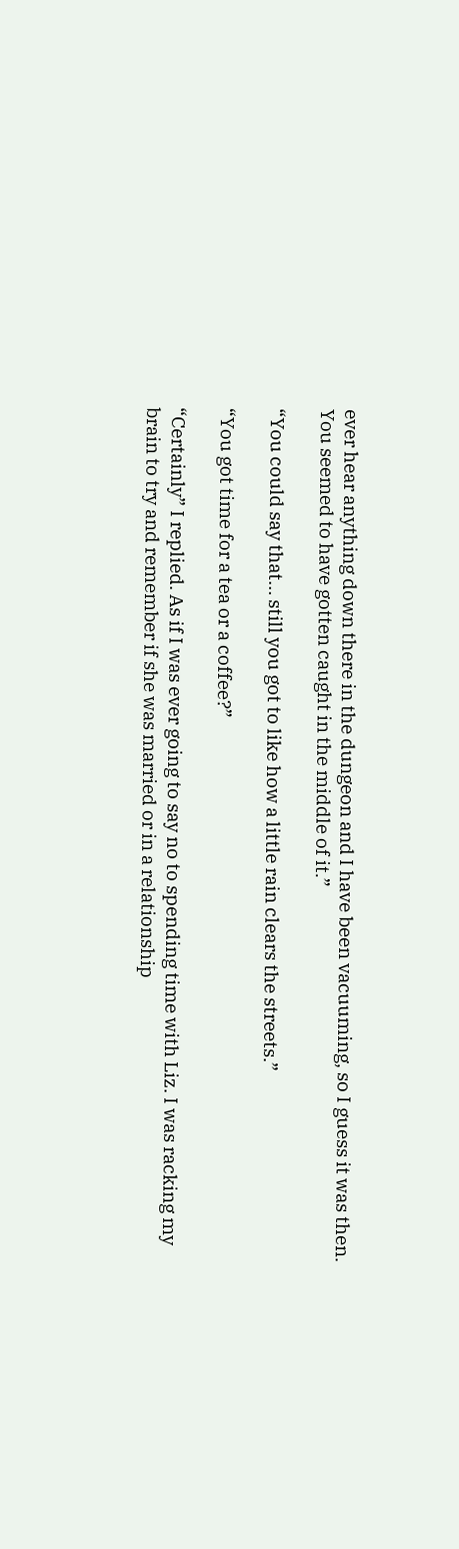ever hear anything down there in the dungeon and I have been vacuuming, so I guess it was then. You seemed to have gotten caught in the middle of it.”

“You could say that… still you got to like how a little rain clears the streets.”

“You got time for a tea or a coffee?”

“Certainly” I replied. As if I was ever going to say no to spending time with Liz. I was racking my brain to try and remember if she was married or in a relationship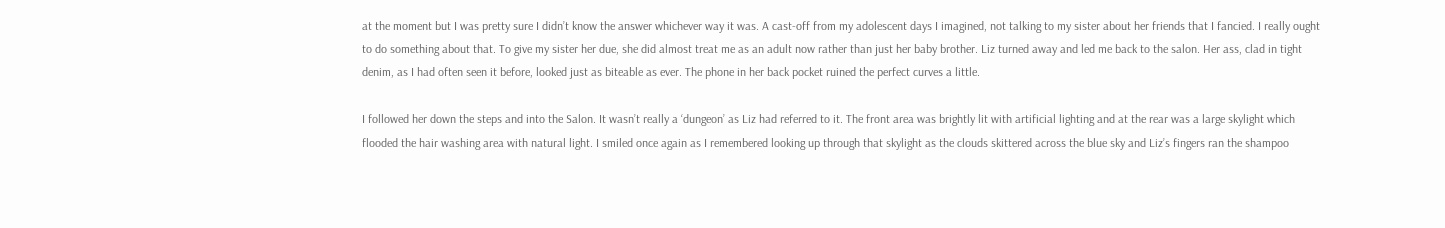at the moment but I was pretty sure I didn’t know the answer whichever way it was. A cast-off from my adolescent days I imagined, not talking to my sister about her friends that I fancied. I really ought to do something about that. To give my sister her due, she did almost treat me as an adult now rather than just her baby brother. Liz turned away and led me back to the salon. Her ass, clad in tight denim, as I had often seen it before, looked just as biteable as ever. The phone in her back pocket ruined the perfect curves a little.

I followed her down the steps and into the Salon. It wasn’t really a ‘dungeon’ as Liz had referred to it. The front area was brightly lit with artificial lighting and at the rear was a large skylight which flooded the hair washing area with natural light. I smiled once again as I remembered looking up through that skylight as the clouds skittered across the blue sky and Liz’s fingers ran the shampoo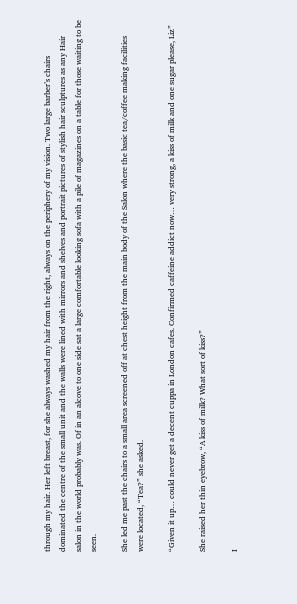through my hair. Her left breast, for she always washed my hair from the right, always on the periphery of my vision. Two large barber’s chairs dominated the centre of the small unit and the walls were lined with mirrors and shelves and portrait pictures of stylish hair sculptures as any Hair salon in the world probably was. Of in an alcove to one side sat a large comfortable looking sofa with a pile of magazines on a table for those waiting to be seen.

She led me past the chairs to a small area screened off at chest height from the main body of the Salon where the basic tea/coffee making facilities were located, “Tea?” she asked.

“Given it up… could never get a decent cuppa in London cafes. Confirmed caffeine addict now… very strong, a kiss of milk and one sugar please, Liz”

She raised her thin eyebrow, “A kiss of milk? What sort of kiss?”

I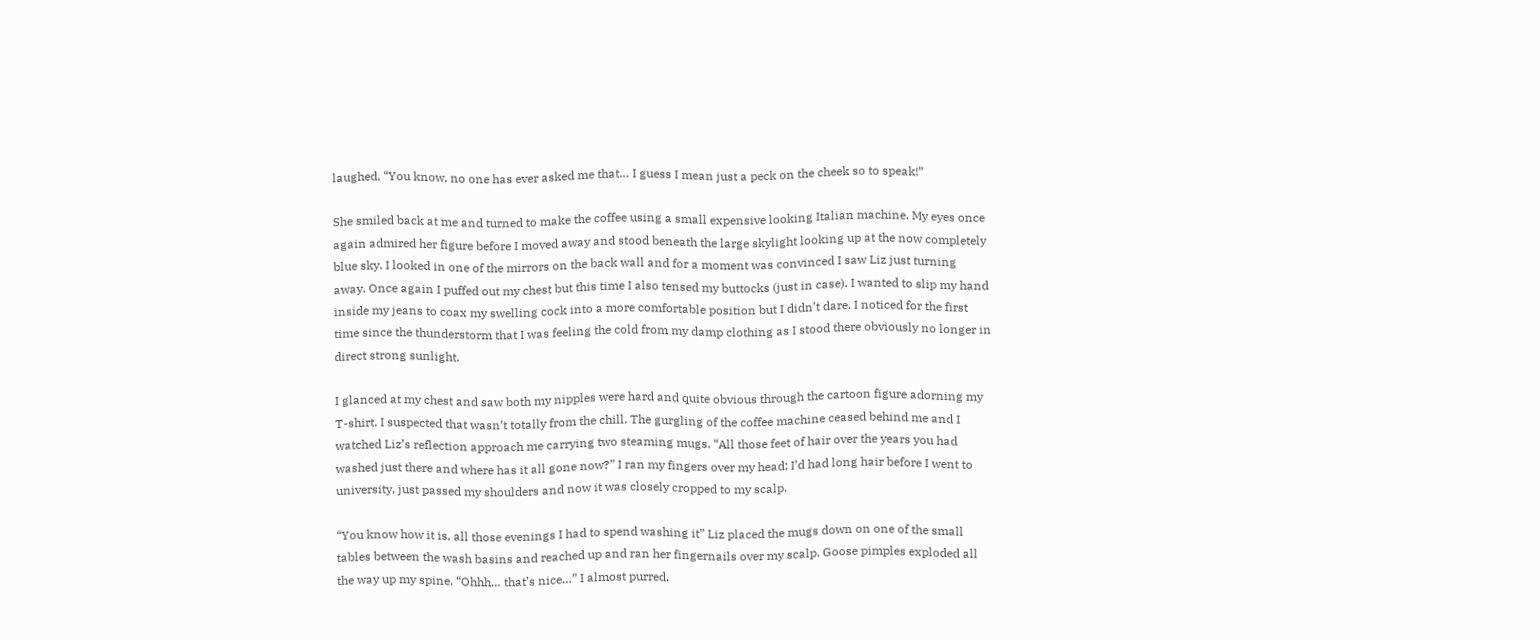laughed, “You know, no one has ever asked me that… I guess I mean just a peck on the cheek so to speak!”

She smiled back at me and turned to make the coffee using a small expensive looking Italian machine. My eyes once again admired her figure before I moved away and stood beneath the large skylight looking up at the now completely blue sky. I looked in one of the mirrors on the back wall and for a moment was convinced I saw Liz just turning away. Once again I puffed out my chest but this time I also tensed my buttocks (just in case). I wanted to slip my hand inside my jeans to coax my swelling cock into a more comfortable position but I didn’t dare. I noticed for the first time since the thunderstorm that I was feeling the cold from my damp clothing as I stood there obviously no longer in direct strong sunlight.

I glanced at my chest and saw both my nipples were hard and quite obvious through the cartoon figure adorning my T-shirt. I suspected that wasn’t totally from the chill. The gurgling of the coffee machine ceased behind me and I watched Liz’s reflection approach me carrying two steaming mugs. “All those feet of hair over the years you had washed just there and where has it all gone now?” I ran my fingers over my head; I’d had long hair before I went to university, just passed my shoulders and now it was closely cropped to my scalp.

“You know how it is, all those evenings I had to spend washing it” Liz placed the mugs down on one of the small tables between the wash basins and reached up and ran her fingernails over my scalp. Goose pimples exploded all the way up my spine. “Ohhh… that’s nice…” I almost purred.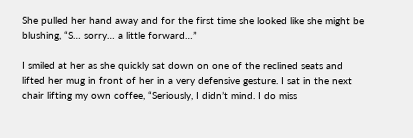She pulled her hand away and for the first time she looked like she might be blushing, “S… sorry… a little forward…”

I smiled at her as she quickly sat down on one of the reclined seats and lifted her mug in front of her in a very defensive gesture. I sat in the next chair lifting my own coffee, “Seriously, I didn’t mind. I do miss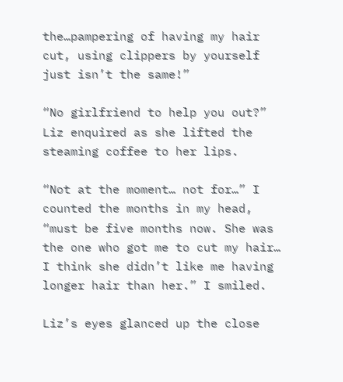the…pampering of having my hair cut, using clippers by yourself just isn’t the same!”

“No girlfriend to help you out?” Liz enquired as she lifted the steaming coffee to her lips.

“Not at the moment… not for…” I counted the months in my head, “must be five months now. She was the one who got me to cut my hair… I think she didn’t like me having longer hair than her.” I smiled.

Liz’s eyes glanced up the close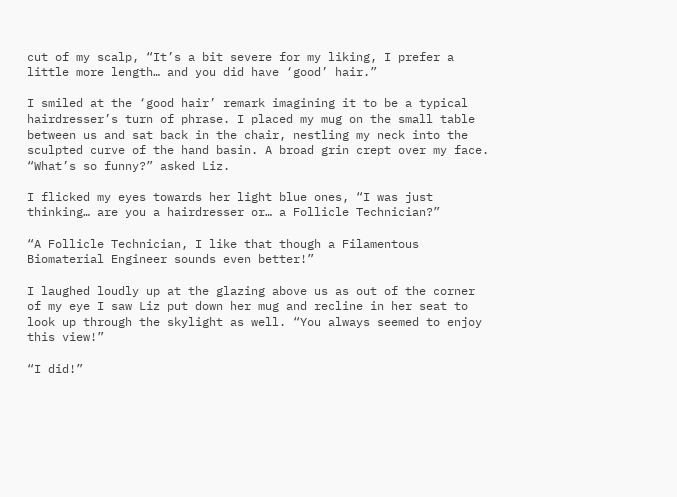cut of my scalp, “It’s a bit severe for my liking, I prefer a little more length… and you did have ‘good’ hair.”

I smiled at the ‘good hair’ remark imagining it to be a typical hairdresser’s turn of phrase. I placed my mug on the small table between us and sat back in the chair, nestling my neck into the sculpted curve of the hand basin. A broad grin crept over my face. “What’s so funny?” asked Liz.

I flicked my eyes towards her light blue ones, “I was just thinking… are you a hairdresser or… a Follicle Technician?”

“A Follicle Technician, I like that though a Filamentous Biomaterial Engineer sounds even better!”

I laughed loudly up at the glazing above us as out of the corner of my eye I saw Liz put down her mug and recline in her seat to look up through the skylight as well. “You always seemed to enjoy this view!”

“I did!”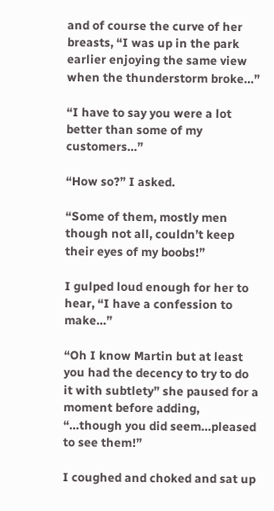and of course the curve of her breasts, “I was up in the park earlier enjoying the same view when the thunderstorm broke…”

“I have to say you were a lot better than some of my customers…”

“How so?” I asked.

“Some of them, mostly men though not all, couldn’t keep their eyes of my boobs!”

I gulped loud enough for her to hear, “I have a confession to make…”

“Oh I know Martin but at least you had the decency to try to do it with subtlety” she paused for a moment before adding, “…though you did seem…pleased to see them!”

I coughed and choked and sat up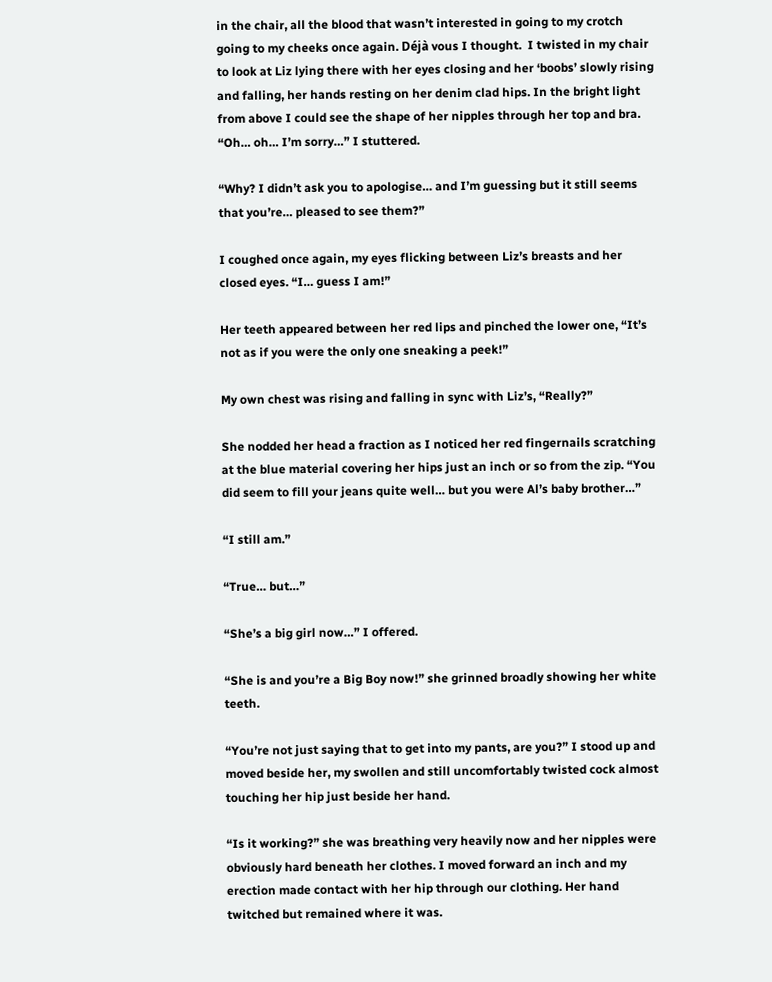in the chair, all the blood that wasn’t interested in going to my crotch going to my cheeks once again. Déjà vous I thought.  I twisted in my chair to look at Liz lying there with her eyes closing and her ‘boobs’ slowly rising and falling, her hands resting on her denim clad hips. In the bright light from above I could see the shape of her nipples through her top and bra. “Oh… oh… I’m sorry…” I stuttered.

“Why? I didn’t ask you to apologise… and I’m guessing but it still seems that you’re… pleased to see them?”

I coughed once again, my eyes flicking between Liz’s breasts and her closed eyes. “I… guess I am!”

Her teeth appeared between her red lips and pinched the lower one, “It’s not as if you were the only one sneaking a peek!”

My own chest was rising and falling in sync with Liz’s, “Really?”

She nodded her head a fraction as I noticed her red fingernails scratching at the blue material covering her hips just an inch or so from the zip. “You did seem to fill your jeans quite well… but you were Al’s baby brother…”

“I still am.”

“True… but…”

“She’s a big girl now…” I offered.

“She is and you’re a Big Boy now!” she grinned broadly showing her white teeth.

“You’re not just saying that to get into my pants, are you?” I stood up and moved beside her, my swollen and still uncomfortably twisted cock almost touching her hip just beside her hand.

“Is it working?” she was breathing very heavily now and her nipples were obviously hard beneath her clothes. I moved forward an inch and my erection made contact with her hip through our clothing. Her hand twitched but remained where it was.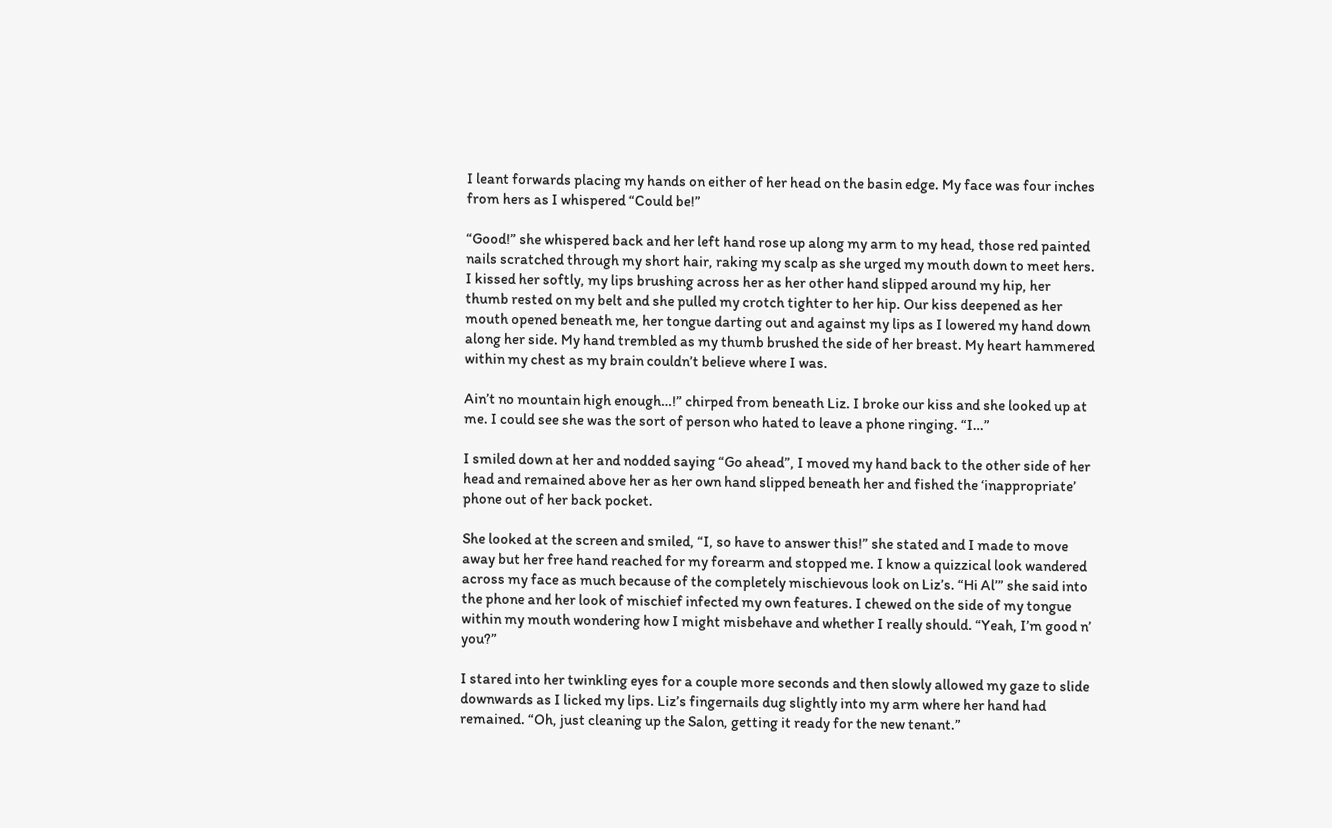I leant forwards placing my hands on either of her head on the basin edge. My face was four inches from hers as I whispered “Could be!”

“Good!” she whispered back and her left hand rose up along my arm to my head, those red painted nails scratched through my short hair, raking my scalp as she urged my mouth down to meet hers. I kissed her softly, my lips brushing across her as her other hand slipped around my hip, her thumb rested on my belt and she pulled my crotch tighter to her hip. Our kiss deepened as her mouth opened beneath me, her tongue darting out and against my lips as I lowered my hand down along her side. My hand trembled as my thumb brushed the side of her breast. My heart hammered within my chest as my brain couldn’t believe where I was.

Ain’t no mountain high enough…!” chirped from beneath Liz. I broke our kiss and she looked up at me. I could see she was the sort of person who hated to leave a phone ringing. “I…”

I smiled down at her and nodded saying “Go ahead”, I moved my hand back to the other side of her head and remained above her as her own hand slipped beneath her and fished the ‘inappropriate’ phone out of her back pocket.

She looked at the screen and smiled, “I, so have to answer this!” she stated and I made to move away but her free hand reached for my forearm and stopped me. I know a quizzical look wandered across my face as much because of the completely mischievous look on Liz’s. “Hi Al’” she said into the phone and her look of mischief infected my own features. I chewed on the side of my tongue within my mouth wondering how I might misbehave and whether I really should. “Yeah, I’m good n’ you?”

I stared into her twinkling eyes for a couple more seconds and then slowly allowed my gaze to slide downwards as I licked my lips. Liz’s fingernails dug slightly into my arm where her hand had remained. “Oh, just cleaning up the Salon, getting it ready for the new tenant.”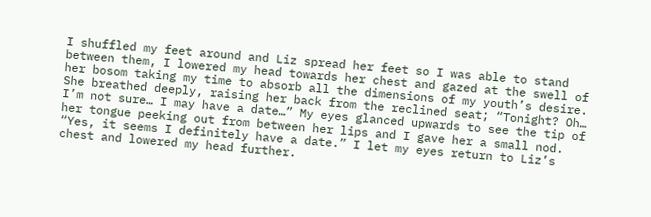I shuffled my feet around and Liz spread her feet so I was able to stand between them, I lowered my head towards her chest and gazed at the swell of her bosom taking my time to absorb all the dimensions of my youth’s desire. She breathed deeply, raising her back from the reclined seat; “Tonight? Oh… I’m not sure… I may have a date…” My eyes glanced upwards to see the tip of her tongue peeking out from between her lips and I gave her a small nod. “Yes, it seems I definitely have a date.” I let my eyes return to Liz’s chest and lowered my head further.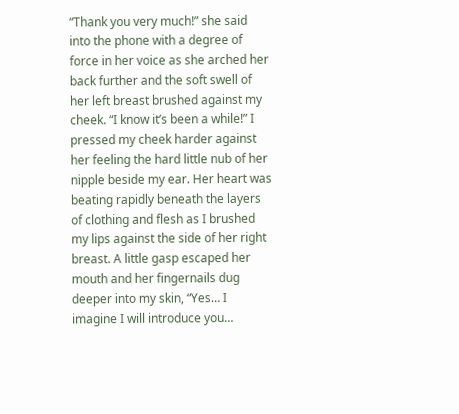“Thank you very much!” she said into the phone with a degree of force in her voice as she arched her back further and the soft swell of her left breast brushed against my cheek. “I know it’s been a while!” I pressed my cheek harder against her feeling the hard little nub of her nipple beside my ear. Her heart was beating rapidly beneath the layers of clothing and flesh as I brushed my lips against the side of her right breast. A little gasp escaped her mouth and her fingernails dug deeper into my skin, “Yes… I imagine I will introduce you…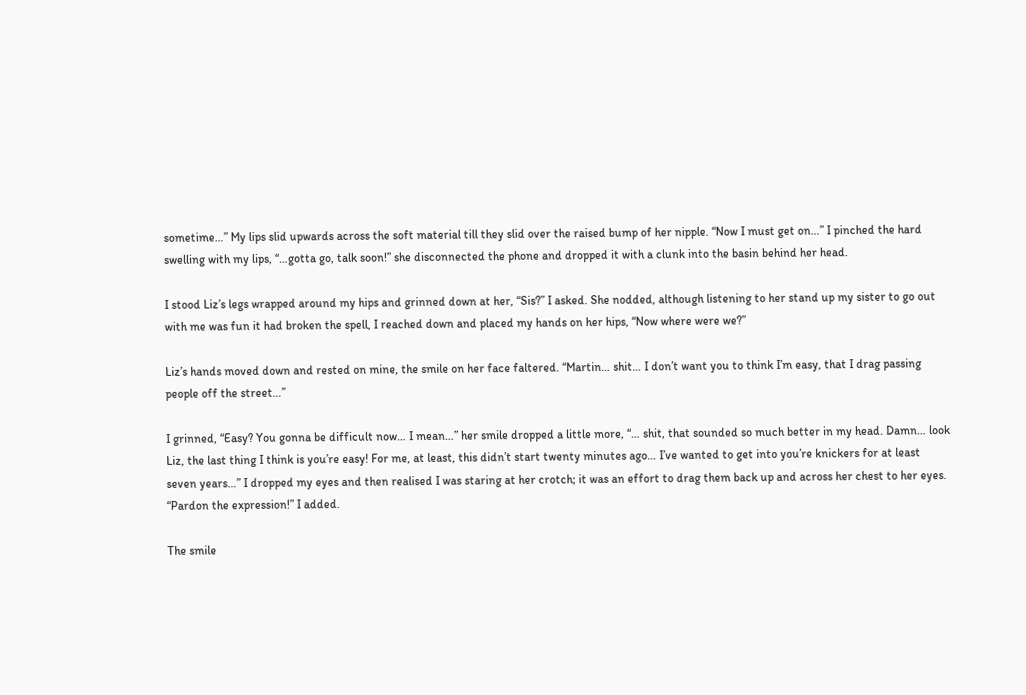sometime…” My lips slid upwards across the soft material till they slid over the raised bump of her nipple. “Now I must get on…” I pinched the hard swelling with my lips, “…gotta go, talk soon!” she disconnected the phone and dropped it with a clunk into the basin behind her head.

I stood Liz’s legs wrapped around my hips and grinned down at her, “Sis?” I asked. She nodded, although listening to her stand up my sister to go out with me was fun it had broken the spell, I reached down and placed my hands on her hips, “Now where were we?”

Liz’s hands moved down and rested on mine, the smile on her face faltered. “Martin… shit… I don’t want you to think I’m easy, that I drag passing people off the street…”

I grinned, “Easy? You gonna be difficult now… I mean…” her smile dropped a little more, “… shit, that sounded so much better in my head. Damn… look Liz, the last thing I think is you’re easy! For me, at least, this didn’t start twenty minutes ago… I’ve wanted to get into you’re knickers for at least seven years…” I dropped my eyes and then realised I was staring at her crotch; it was an effort to drag them back up and across her chest to her eyes. “Pardon the expression!” I added.

The smile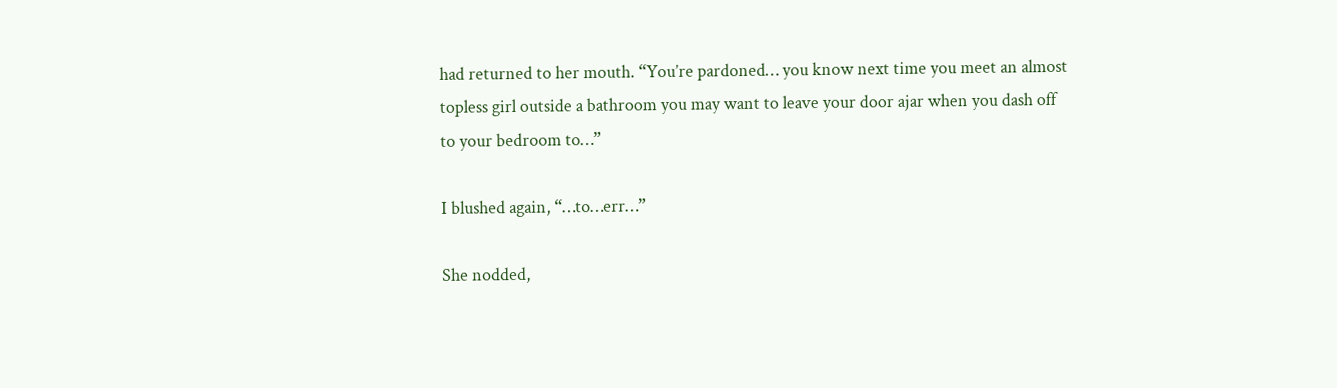had returned to her mouth. “You’re pardoned… you know next time you meet an almost topless girl outside a bathroom you may want to leave your door ajar when you dash off to your bedroom to…”

I blushed again, “…to…err…”

She nodded,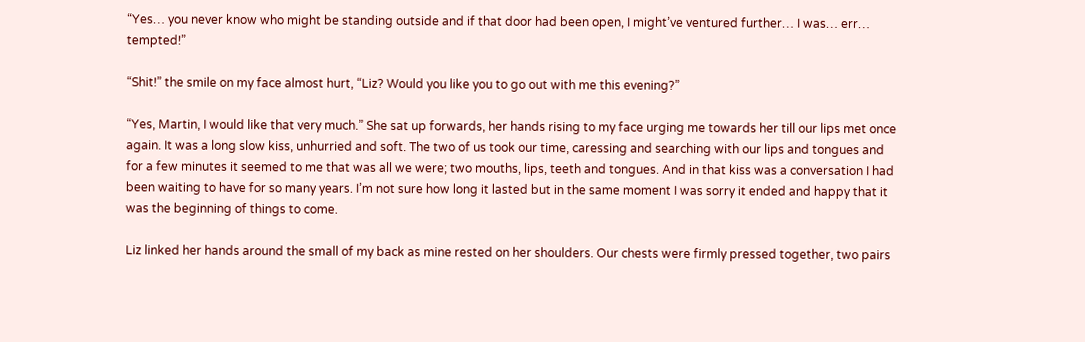“Yes… you never know who might be standing outside and if that door had been open, I might’ve ventured further… I was… err… tempted!”

“Shit!” the smile on my face almost hurt, “Liz? Would you like you to go out with me this evening?”

“Yes, Martin, I would like that very much.” She sat up forwards, her hands rising to my face urging me towards her till our lips met once again. It was a long slow kiss, unhurried and soft. The two of us took our time, caressing and searching with our lips and tongues and for a few minutes it seemed to me that was all we were; two mouths, lips, teeth and tongues. And in that kiss was a conversation I had been waiting to have for so many years. I’m not sure how long it lasted but in the same moment I was sorry it ended and happy that it was the beginning of things to come.

Liz linked her hands around the small of my back as mine rested on her shoulders. Our chests were firmly pressed together, two pairs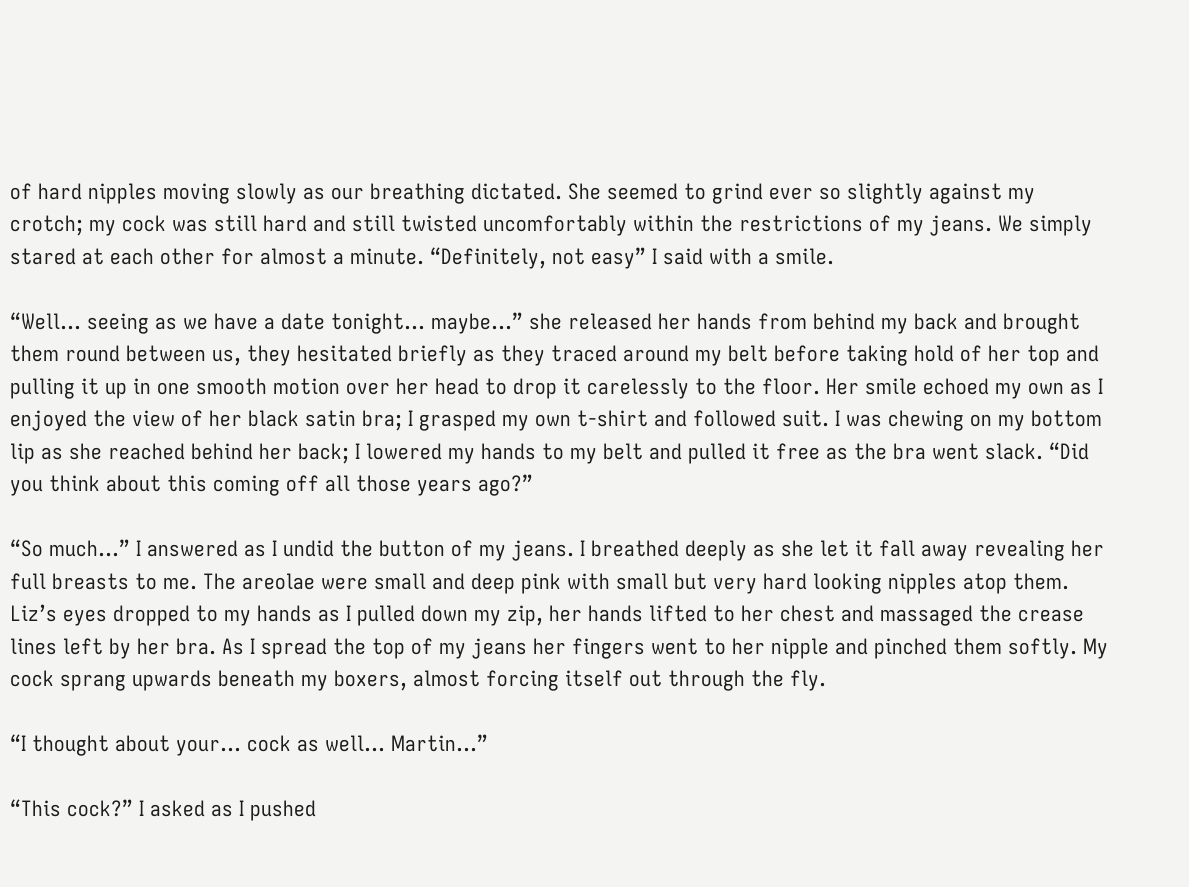of hard nipples moving slowly as our breathing dictated. She seemed to grind ever so slightly against my crotch; my cock was still hard and still twisted uncomfortably within the restrictions of my jeans. We simply stared at each other for almost a minute. “Definitely, not easy” I said with a smile.

“Well… seeing as we have a date tonight… maybe…” she released her hands from behind my back and brought them round between us, they hesitated briefly as they traced around my belt before taking hold of her top and pulling it up in one smooth motion over her head to drop it carelessly to the floor. Her smile echoed my own as I enjoyed the view of her black satin bra; I grasped my own t-shirt and followed suit. I was chewing on my bottom lip as she reached behind her back; I lowered my hands to my belt and pulled it free as the bra went slack. “Did you think about this coming off all those years ago?”

“So much…” I answered as I undid the button of my jeans. I breathed deeply as she let it fall away revealing her full breasts to me. The areolae were small and deep pink with small but very hard looking nipples atop them. Liz’s eyes dropped to my hands as I pulled down my zip, her hands lifted to her chest and massaged the crease lines left by her bra. As I spread the top of my jeans her fingers went to her nipple and pinched them softly. My cock sprang upwards beneath my boxers, almost forcing itself out through the fly.

“I thought about your… cock as well… Martin…”

“This cock?” I asked as I pushed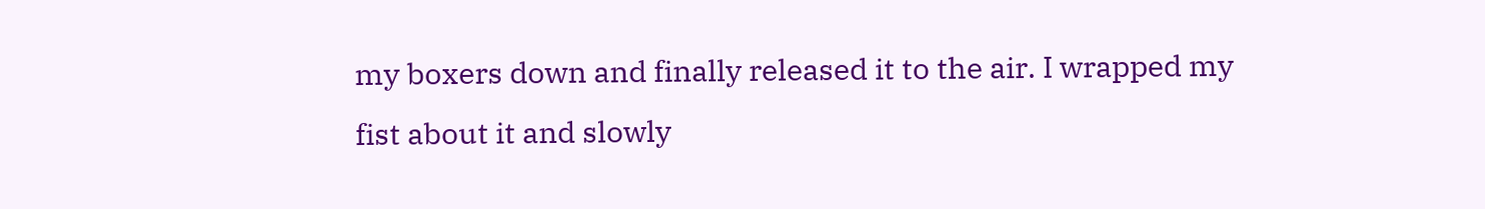my boxers down and finally released it to the air. I wrapped my fist about it and slowly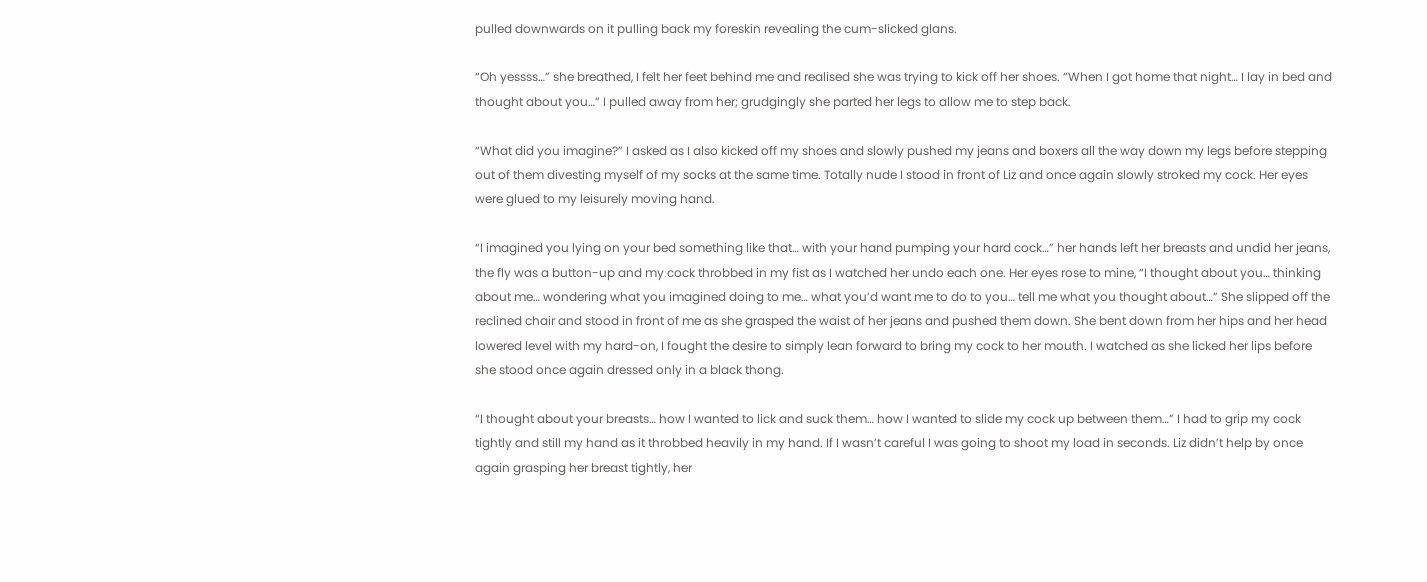pulled downwards on it pulling back my foreskin revealing the cum-slicked glans.

“Oh yessss…” she breathed, I felt her feet behind me and realised she was trying to kick off her shoes. “When I got home that night… I lay in bed and thought about you…” I pulled away from her; grudgingly she parted her legs to allow me to step back.

“What did you imagine?” I asked as I also kicked off my shoes and slowly pushed my jeans and boxers all the way down my legs before stepping out of them divesting myself of my socks at the same time. Totally nude I stood in front of Liz and once again slowly stroked my cock. Her eyes were glued to my leisurely moving hand.

“I imagined you lying on your bed something like that… with your hand pumping your hard cock…” her hands left her breasts and undid her jeans, the fly was a button-up and my cock throbbed in my fist as I watched her undo each one. Her eyes rose to mine, “I thought about you… thinking about me… wondering what you imagined doing to me… what you’d want me to do to you… tell me what you thought about…” She slipped off the reclined chair and stood in front of me as she grasped the waist of her jeans and pushed them down. She bent down from her hips and her head lowered level with my hard-on, I fought the desire to simply lean forward to bring my cock to her mouth. I watched as she licked her lips before she stood once again dressed only in a black thong.

“I thought about your breasts… how I wanted to lick and suck them… how I wanted to slide my cock up between them…” I had to grip my cock tightly and still my hand as it throbbed heavily in my hand. If I wasn’t careful I was going to shoot my load in seconds. Liz didn’t help by once again grasping her breast tightly, her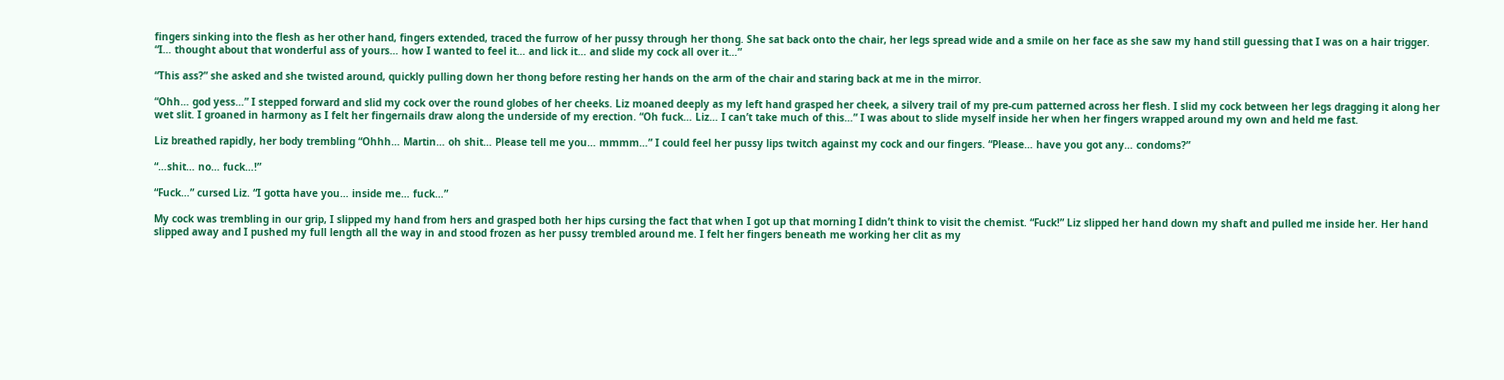fingers sinking into the flesh as her other hand, fingers extended, traced the furrow of her pussy through her thong. She sat back onto the chair, her legs spread wide and a smile on her face as she saw my hand still guessing that I was on a hair trigger. “I… thought about that wonderful ass of yours… how I wanted to feel it… and lick it… and slide my cock all over it…”

“This ass?” she asked and she twisted around, quickly pulling down her thong before resting her hands on the arm of the chair and staring back at me in the mirror.

“Ohh… god yess…” I stepped forward and slid my cock over the round globes of her cheeks. Liz moaned deeply as my left hand grasped her cheek, a silvery trail of my pre-cum patterned across her flesh. I slid my cock between her legs dragging it along her wet slit. I groaned in harmony as I felt her fingernails draw along the underside of my erection. “Oh fuck… Liz… I can’t take much of this…” I was about to slide myself inside her when her fingers wrapped around my own and held me fast.

Liz breathed rapidly, her body trembling “Ohhh… Martin… oh shit… Please tell me you… mmmm…” I could feel her pussy lips twitch against my cock and our fingers. “Please… have you got any… condoms?”

“…shit… no… fuck…!”

“Fuck…” cursed Liz. “I gotta have you… inside me… fuck…”

My cock was trembling in our grip, I slipped my hand from hers and grasped both her hips cursing the fact that when I got up that morning I didn’t think to visit the chemist. “Fuck!” Liz slipped her hand down my shaft and pulled me inside her. Her hand slipped away and I pushed my full length all the way in and stood frozen as her pussy trembled around me. I felt her fingers beneath me working her clit as my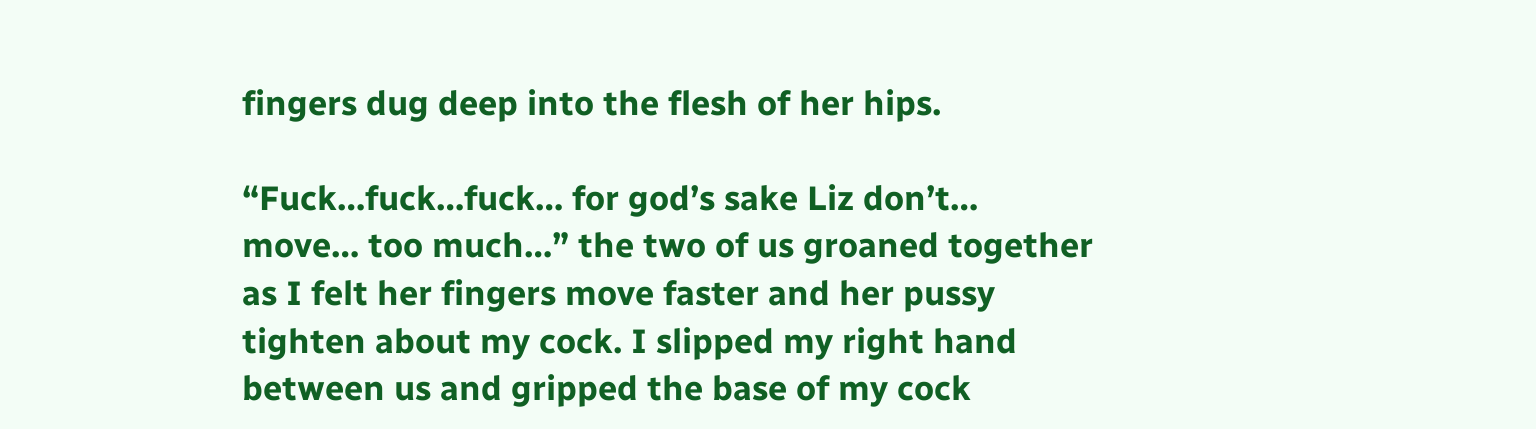fingers dug deep into the flesh of her hips.

“Fuck…fuck…fuck… for god’s sake Liz don’t… move… too much…” the two of us groaned together as I felt her fingers move faster and her pussy tighten about my cock. I slipped my right hand between us and gripped the base of my cock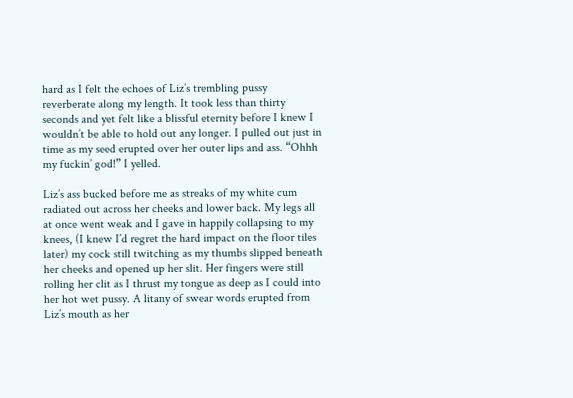hard as I felt the echoes of Liz’s trembling pussy reverberate along my length. It took less than thirty seconds and yet felt like a blissful eternity before I knew I wouldn’t be able to hold out any longer. I pulled out just in time as my seed erupted over her outer lips and ass. “Ohhh my fuckin’ god!” I yelled.

Liz’s ass bucked before me as streaks of my white cum radiated out across her cheeks and lower back. My legs all at once went weak and I gave in happily collapsing to my knees, (I knew I’d regret the hard impact on the floor tiles later) my cock still twitching as my thumbs slipped beneath her cheeks and opened up her slit. Her fingers were still rolling her clit as I thrust my tongue as deep as I could into her hot wet pussy. A litany of swear words erupted from Liz’s mouth as her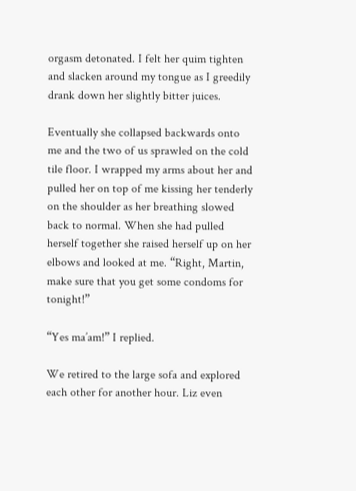orgasm detonated. I felt her quim tighten and slacken around my tongue as I greedily drank down her slightly bitter juices.

Eventually she collapsed backwards onto me and the two of us sprawled on the cold tile floor. I wrapped my arms about her and pulled her on top of me kissing her tenderly on the shoulder as her breathing slowed back to normal. When she had pulled herself together she raised herself up on her elbows and looked at me. “Right, Martin, make sure that you get some condoms for tonight!”

“Yes ma’am!” I replied.

We retired to the large sofa and explored each other for another hour. Liz even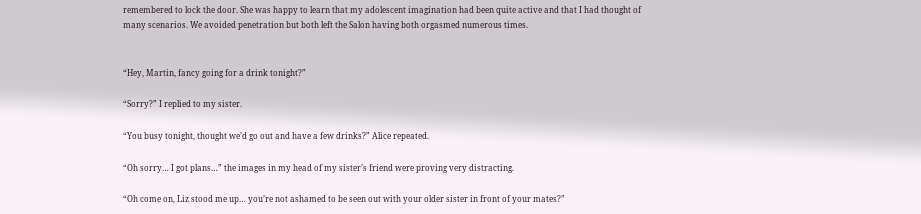remembered to lock the door. She was happy to learn that my adolescent imagination had been quite active and that I had thought of many scenarios. We avoided penetration but both left the Salon having both orgasmed numerous times.


“Hey, Martin, fancy going for a drink tonight?”

“Sorry?” I replied to my sister.

“You busy tonight, thought we’d go out and have a few drinks?” Alice repeated.

“Oh sorry… I got plans…” the images in my head of my sister’s friend were proving very distracting.

“Oh come on, Liz stood me up… you’re not ashamed to be seen out with your older sister in front of your mates?”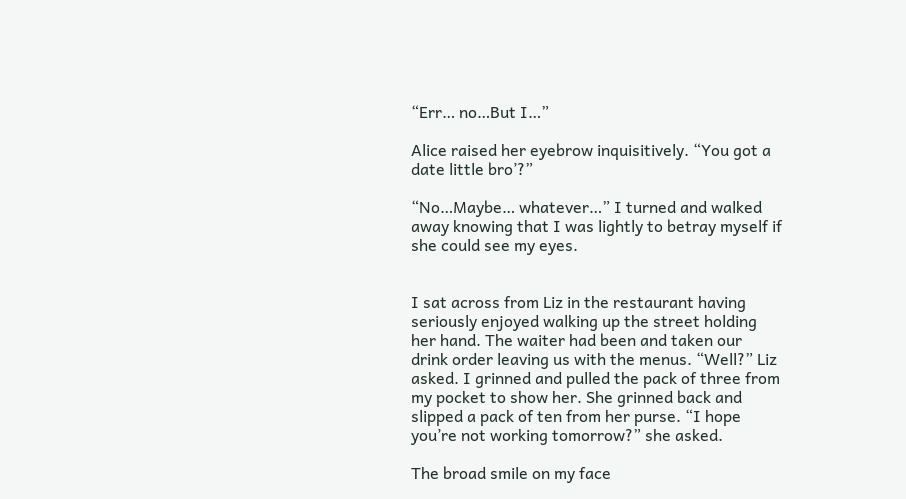“Err… no…But I…”

Alice raised her eyebrow inquisitively. “You got a date little bro’?”

“No…Maybe… whatever…” I turned and walked away knowing that I was lightly to betray myself if she could see my eyes.


I sat across from Liz in the restaurant having seriously enjoyed walking up the street holding her hand. The waiter had been and taken our drink order leaving us with the menus. “Well?” Liz asked. I grinned and pulled the pack of three from my pocket to show her. She grinned back and slipped a pack of ten from her purse. “I hope you’re not working tomorrow?” she asked.

The broad smile on my face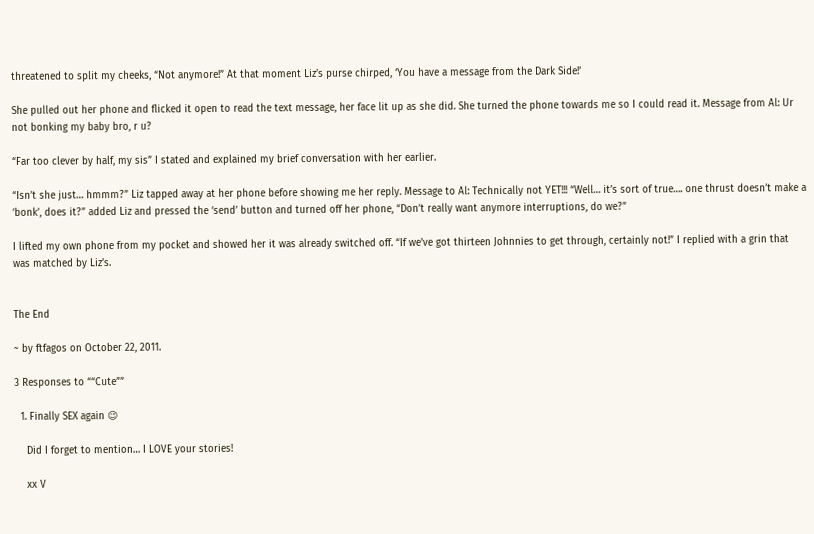threatened to split my cheeks, “Not anymore!” At that moment Liz’s purse chirped, ‘You have a message from the Dark Side!’

She pulled out her phone and flicked it open to read the text message, her face lit up as she did. She turned the phone towards me so I could read it. Message from Al: Ur not bonking my baby bro, r u?

“Far too clever by half, my sis” I stated and explained my brief conversation with her earlier.

“Isn’t she just… hmmm?” Liz tapped away at her phone before showing me her reply. Message to Al: Technically not YET!!! “Well… it’s sort of true…. one thrust doesn’t make a ‘bonk’, does it?” added Liz and pressed the ‘send’ button and turned off her phone, “Don’t really want anymore interruptions, do we?”

I lifted my own phone from my pocket and showed her it was already switched off. “If we’ve got thirteen Johnnies to get through, certainly not!” I replied with a grin that was matched by Liz’s.


The End

~ by ftfagos on October 22, 2011.

3 Responses to ““Cute””

  1. Finally SEX again 😉

    Did I forget to mention… I LOVE your stories!

    xx V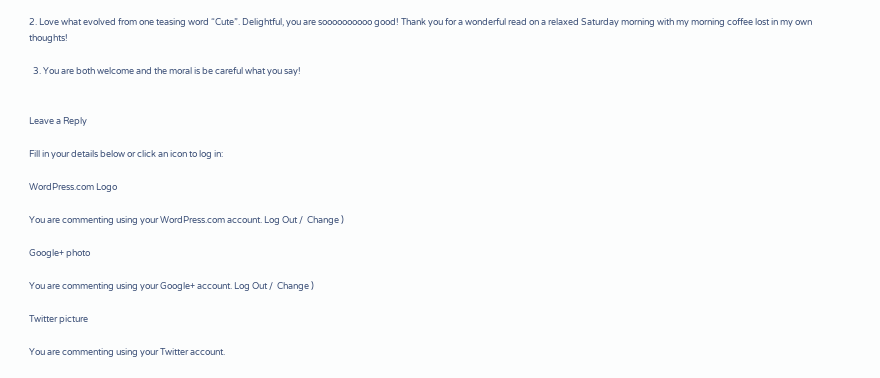2. Love what evolved from one teasing word “Cute”. Delightful, you are soooooooooo good! Thank you for a wonderful read on a relaxed Saturday morning with my morning coffee lost in my own thoughts!

  3. You are both welcome and the moral is be careful what you say!


Leave a Reply

Fill in your details below or click an icon to log in:

WordPress.com Logo

You are commenting using your WordPress.com account. Log Out /  Change )

Google+ photo

You are commenting using your Google+ account. Log Out /  Change )

Twitter picture

You are commenting using your Twitter account.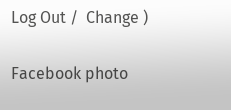Log Out /  Change )

Facebook photo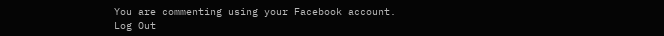You are commenting using your Facebook account. Log Out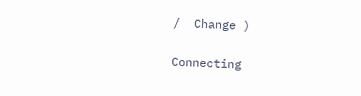/  Change )


Connecting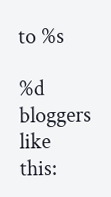to %s

%d bloggers like this: